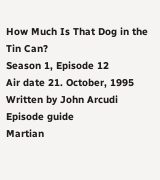How Much Is That Dog in the Tin Can?
Season 1, Episode 12
Air date 21. October, 1995
Written by John Arcudi
Episode guide
Martian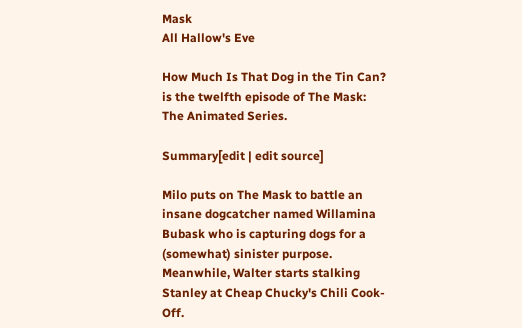Mask
All Hallow's Eve

How Much Is That Dog in the Tin Can? is the twelfth episode of The Mask: The Animated Series.

Summary[edit | edit source]

Milo puts on The Mask to battle an insane dogcatcher named Willamina Bubask who is capturing dogs for a (somewhat) sinister purpose. Meanwhile, Walter starts stalking Stanley at Cheap Chucky's Chili Cook-Off.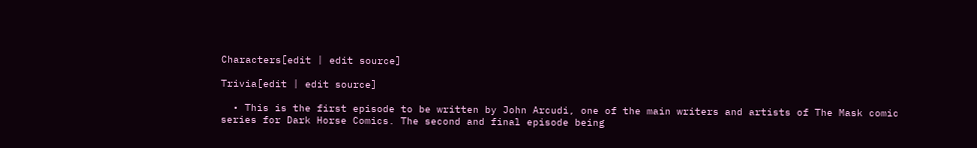Characters[edit | edit source]

Trivia[edit | edit source]

  • This is the first episode to be written by John Arcudi, one of the main writers and artists of The Mask comic series for Dark Horse Comics. The second and final episode being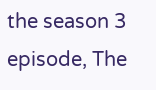the season 3 episode, The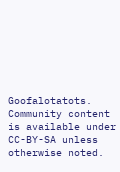Goofalotatots.
Community content is available under CC-BY-SA unless otherwise noted.